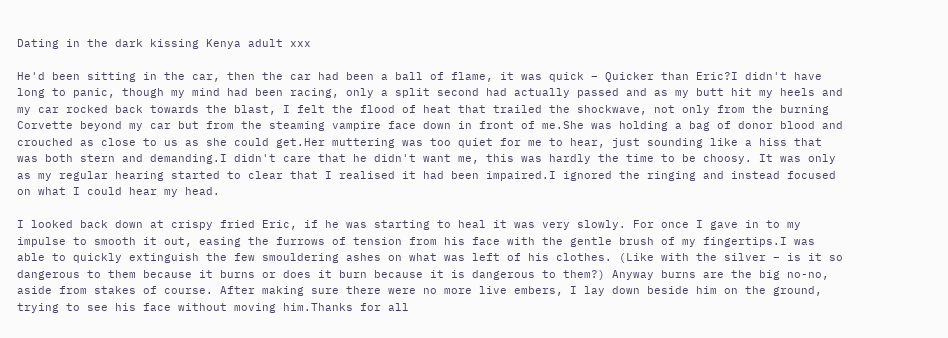Dating in the dark kissing Kenya adult xxx

He'd been sitting in the car, then the car had been a ball of flame, it was quick – Quicker than Eric?I didn't have long to panic, though my mind had been racing, only a split second had actually passed and as my butt hit my heels and my car rocked back towards the blast, I felt the flood of heat that trailed the shockwave, not only from the burning Corvette beyond my car but from the steaming vampire face down in front of me.She was holding a bag of donor blood and crouched as close to us as she could get.Her muttering was too quiet for me to hear, just sounding like a hiss that was both stern and demanding.I didn't care that he didn't want me, this was hardly the time to be choosy. It was only as my regular hearing started to clear that I realised it had been impaired.I ignored the ringing and instead focused on what I could hear my head.

I looked back down at crispy fried Eric, if he was starting to heal it was very slowly. For once I gave in to my impulse to smooth it out, easing the furrows of tension from his face with the gentle brush of my fingertips.I was able to quickly extinguish the few smouldering ashes on what was left of his clothes. (Like with the silver – is it so dangerous to them because it burns or does it burn because it is dangerous to them?) Anyway burns are the big no-no, aside from stakes of course. After making sure there were no more live embers, I lay down beside him on the ground, trying to see his face without moving him.Thanks for all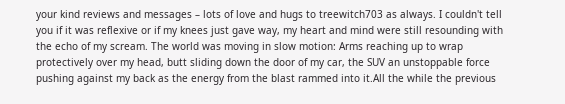your kind reviews and messages – lots of love and hugs to treewitch703 as always. I couldn't tell you if it was reflexive or if my knees just gave way, my heart and mind were still resounding with the echo of my scream. The world was moving in slow motion: Arms reaching up to wrap protectively over my head, butt sliding down the door of my car, the SUV an unstoppable force pushing against my back as the energy from the blast rammed into it.All the while the previous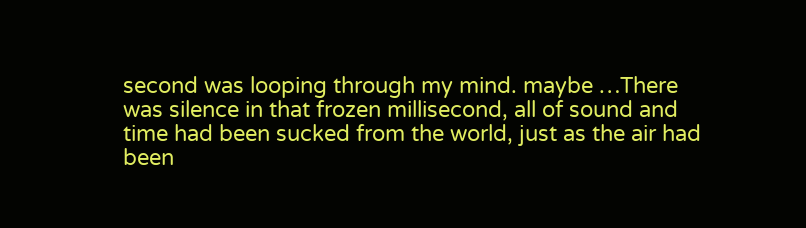second was looping through my mind. maybe …There was silence in that frozen millisecond, all of sound and time had been sucked from the world, just as the air had been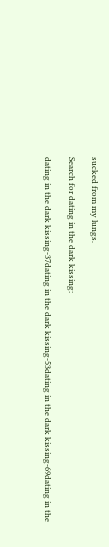sucked from my lungs.

Search for dating in the dark kissing:

dating in the dark kissing-37dating in the dark kissing-53dating in the dark kissing-69dating in the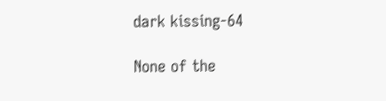dark kissing-64

None of the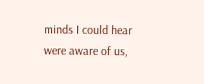minds I could hear were aware of us,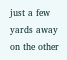just a few yards away on the other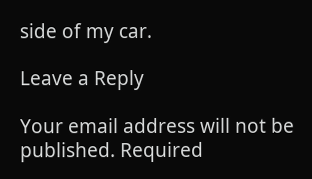side of my car.

Leave a Reply

Your email address will not be published. Required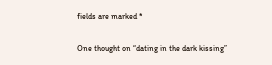fields are marked *

One thought on “dating in the dark kissing”